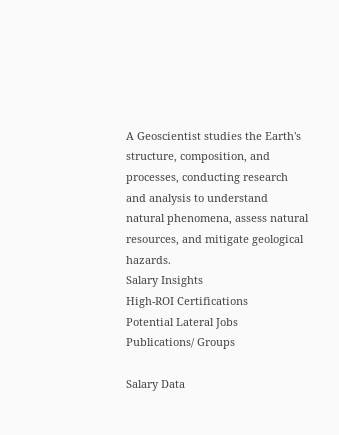A Geoscientist studies the Earth's structure, composition, and processes, conducting research and analysis to understand natural phenomena, assess natural resources, and mitigate geological hazards.
Salary Insights
High-ROI Certifications
Potential Lateral Jobs
Publications/ Groups

Salary Data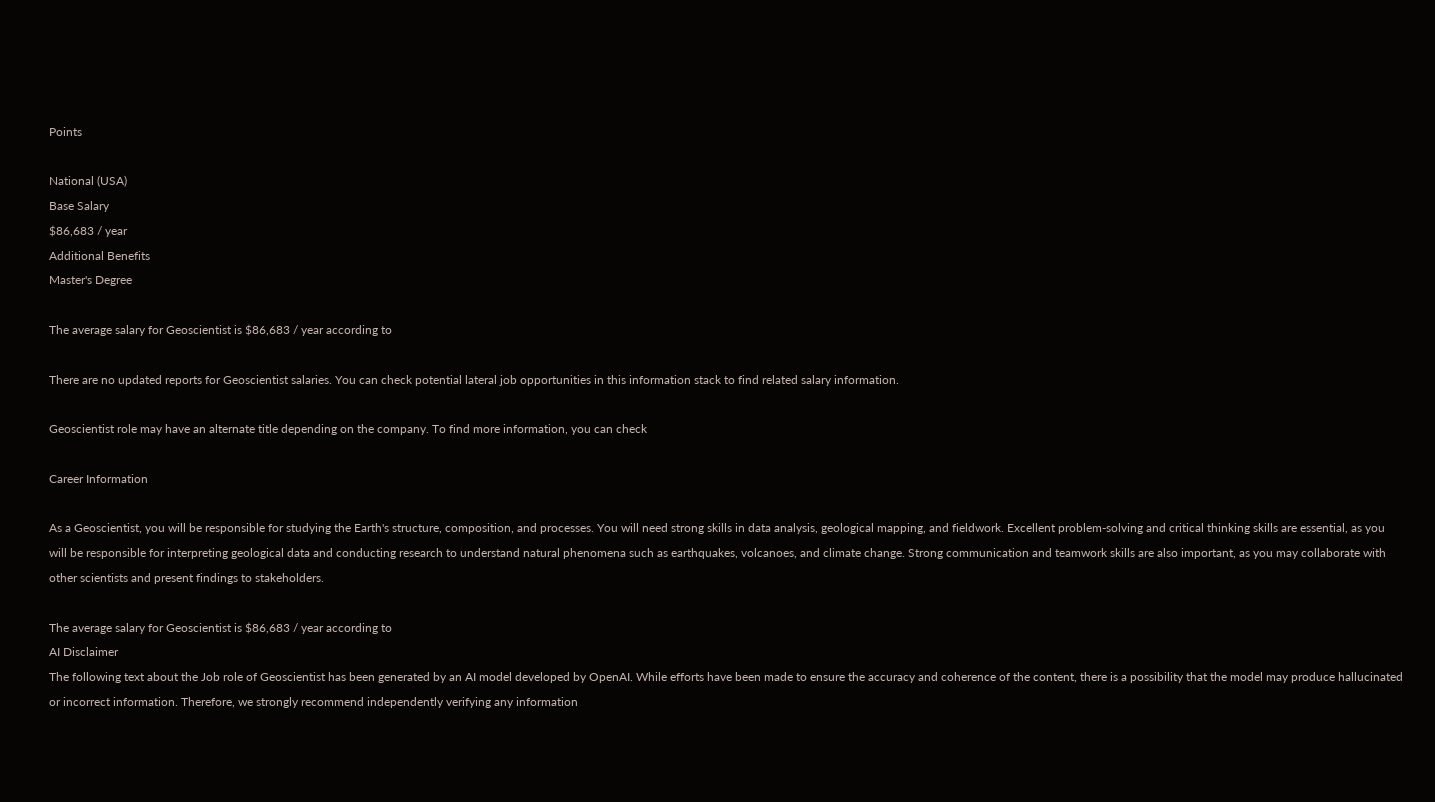Points

National (USA)
Base Salary
$86,683 / year
Additional Benefits
Master's Degree

The average salary for Geoscientist is $86,683 / year according to

There are no updated reports for Geoscientist salaries. You can check potential lateral job opportunities in this information stack to find related salary information.

Geoscientist role may have an alternate title depending on the company. To find more information, you can check

Career Information

As a Geoscientist, you will be responsible for studying the Earth's structure, composition, and processes. You will need strong skills in data analysis, geological mapping, and fieldwork. Excellent problem-solving and critical thinking skills are essential, as you will be responsible for interpreting geological data and conducting research to understand natural phenomena such as earthquakes, volcanoes, and climate change. Strong communication and teamwork skills are also important, as you may collaborate with other scientists and present findings to stakeholders.

The average salary for Geoscientist is $86,683 / year according to
AI Disclaimer
The following text about the Job role of Geoscientist has been generated by an AI model developed by OpenAI. While efforts have been made to ensure the accuracy and coherence of the content, there is a possibility that the model may produce hallucinated or incorrect information. Therefore, we strongly recommend independently verifying any information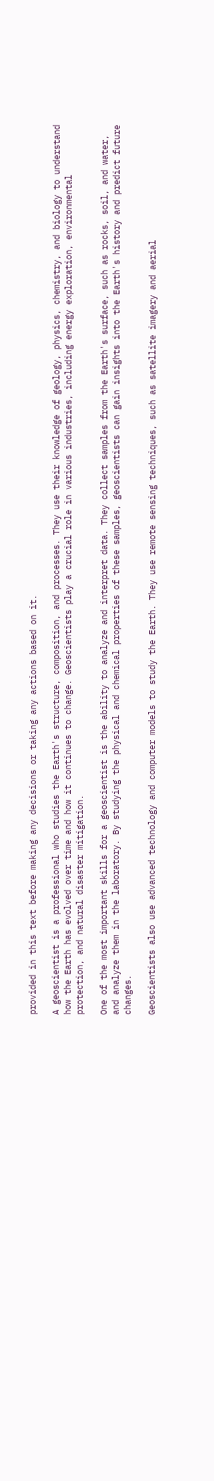provided in this text before making any decisions or taking any actions based on it.

A geoscientist is a professional who studies the Earth's structure, composition, and processes. They use their knowledge of geology, physics, chemistry, and biology to understand how the Earth has evolved over time and how it continues to change. Geoscientists play a crucial role in various industries, including energy exploration, environmental protection, and natural disaster mitigation.

One of the most important skills for a geoscientist is the ability to analyze and interpret data. They collect samples from the Earth's surface, such as rocks, soil, and water, and analyze them in the laboratory. By studying the physical and chemical properties of these samples, geoscientists can gain insights into the Earth's history and predict future changes.

Geoscientists also use advanced technology and computer models to study the Earth. They use remote sensing techniques, such as satellite imagery and aerial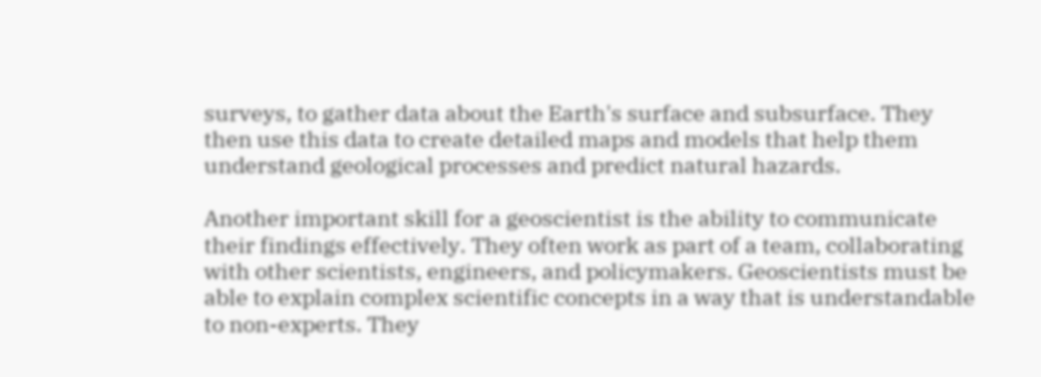surveys, to gather data about the Earth's surface and subsurface. They then use this data to create detailed maps and models that help them understand geological processes and predict natural hazards.

Another important skill for a geoscientist is the ability to communicate their findings effectively. They often work as part of a team, collaborating with other scientists, engineers, and policymakers. Geoscientists must be able to explain complex scientific concepts in a way that is understandable to non-experts. They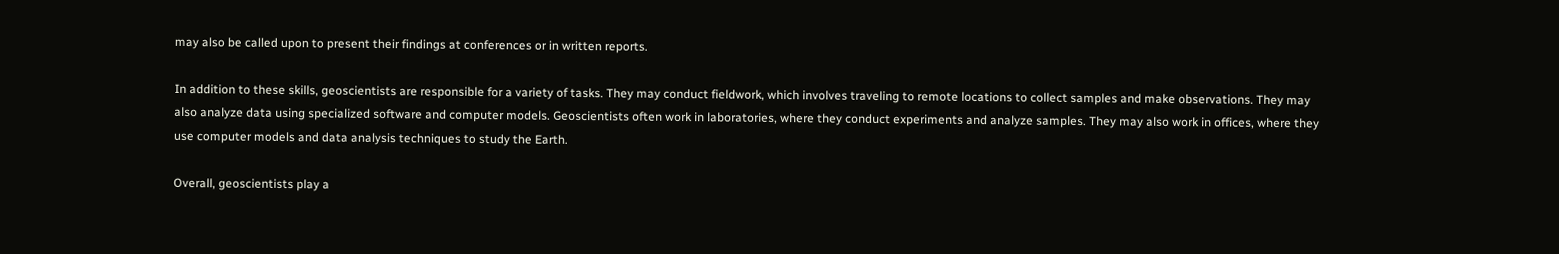may also be called upon to present their findings at conferences or in written reports.

In addition to these skills, geoscientists are responsible for a variety of tasks. They may conduct fieldwork, which involves traveling to remote locations to collect samples and make observations. They may also analyze data using specialized software and computer models. Geoscientists often work in laboratories, where they conduct experiments and analyze samples. They may also work in offices, where they use computer models and data analysis techniques to study the Earth.

Overall, geoscientists play a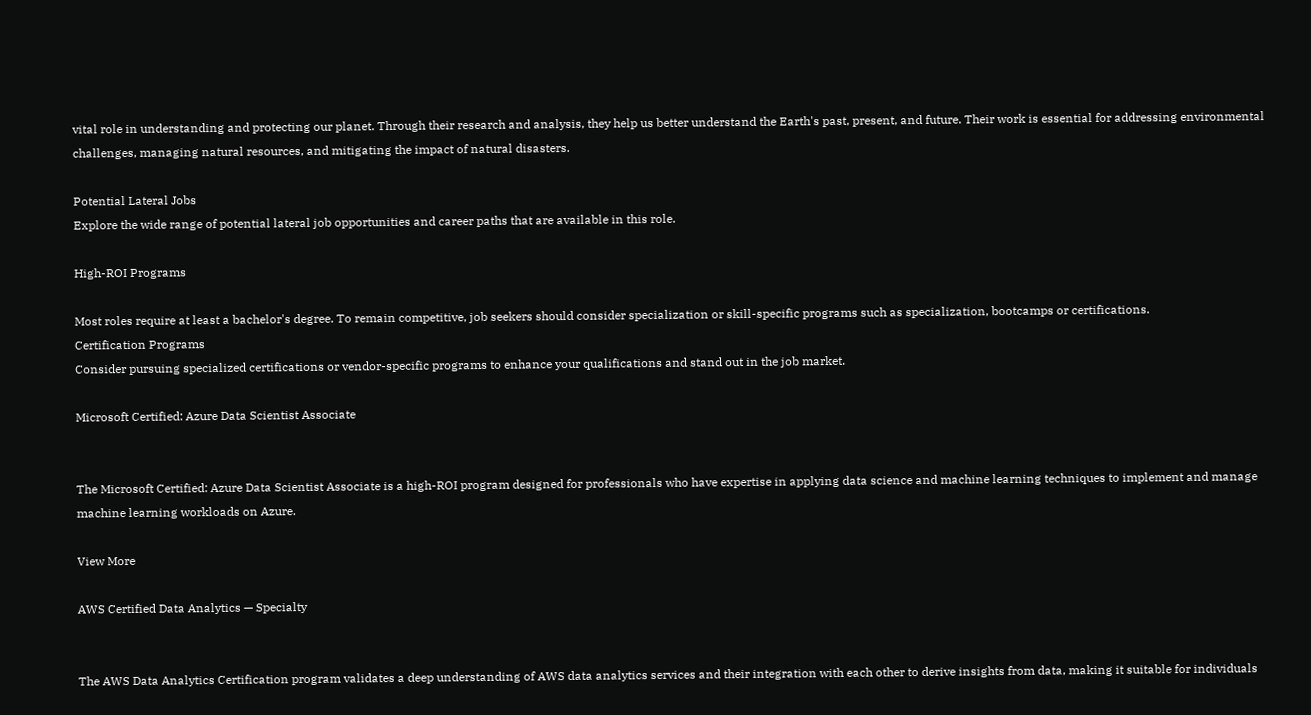vital role in understanding and protecting our planet. Through their research and analysis, they help us better understand the Earth's past, present, and future. Their work is essential for addressing environmental challenges, managing natural resources, and mitigating the impact of natural disasters.

Potential Lateral Jobs
Explore the wide range of potential lateral job opportunities and career paths that are available in this role.

High-ROI Programs

Most roles require at least a bachelor's degree. To remain competitive, job seekers should consider specialization or skill-specific programs such as specialization, bootcamps or certifications.
Certification Programs
Consider pursuing specialized certifications or vendor-specific programs to enhance your qualifications and stand out in the job market.

Microsoft Certified: Azure Data Scientist Associate


The Microsoft Certified: Azure Data Scientist Associate is a high-ROI program designed for professionals who have expertise in applying data science and machine learning techniques to implement and manage machine learning workloads on Azure.

View More

AWS Certified Data Analytics — Specialty


The AWS Data Analytics Certification program validates a deep understanding of AWS data analytics services and their integration with each other to derive insights from data, making it suitable for individuals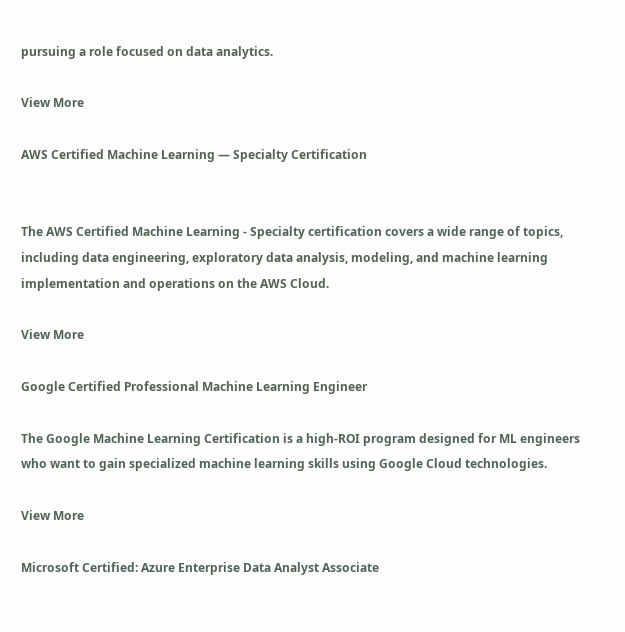pursuing a role focused on data analytics.

View More

AWS Certified Machine Learning — Specialty Certification


The AWS Certified Machine Learning - Specialty certification covers a wide range of topics, including data engineering, exploratory data analysis, modeling, and machine learning implementation and operations on the AWS Cloud.

View More

Google Certified Professional Machine Learning Engineer

The Google Machine Learning Certification is a high-ROI program designed for ML engineers who want to gain specialized machine learning skills using Google Cloud technologies.

View More

Microsoft Certified: Azure Enterprise Data Analyst Associate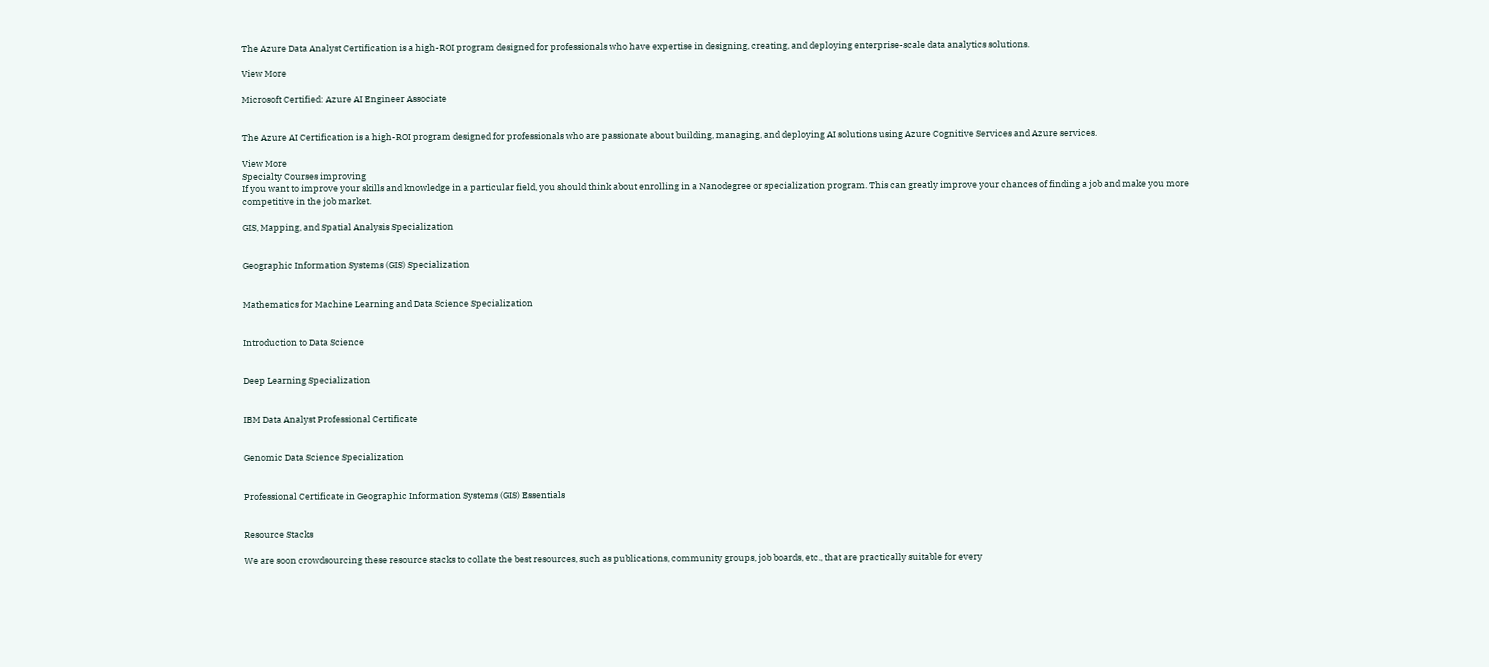The Azure Data Analyst Certification is a high-ROI program designed for professionals who have expertise in designing, creating, and deploying enterprise-scale data analytics solutions.

View More

Microsoft Certified: Azure AI Engineer Associate


The Azure AI Certification is a high-ROI program designed for professionals who are passionate about building, managing, and deploying AI solutions using Azure Cognitive Services and Azure services.

View More
Specialty Courses improving
If you want to improve your skills and knowledge in a particular field, you should think about enrolling in a Nanodegree or specialization program. This can greatly improve your chances of finding a job and make you more competitive in the job market.

GIS, Mapping, and Spatial Analysis Specialization


Geographic Information Systems (GIS) Specialization


Mathematics for Machine Learning and Data Science Specialization


Introduction to Data Science


Deep Learning Specialization


IBM Data Analyst Professional Certificate


Genomic Data Science Specialization


Professional Certificate in Geographic Information Systems (GIS) Essentials


Resource Stacks

We are soon crowdsourcing these resource stacks to collate the best resources, such as publications, community groups, job boards, etc., that are practically suitable for every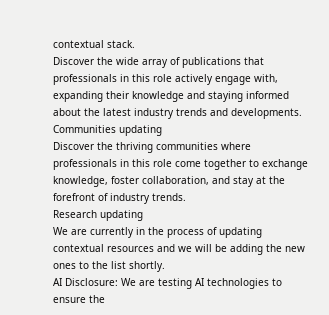contextual stack.
Discover the wide array of publications that professionals in this role actively engage with, expanding their knowledge and staying informed about the latest industry trends and developments.
Communities updating
Discover the thriving communities where professionals in this role come together to exchange knowledge, foster collaboration, and stay at the forefront of industry trends.
Research updating
We are currently in the process of updating contextual resources and we will be adding the new ones to the list shortly.
AI Disclosure: We are testing AI technologies to ensure the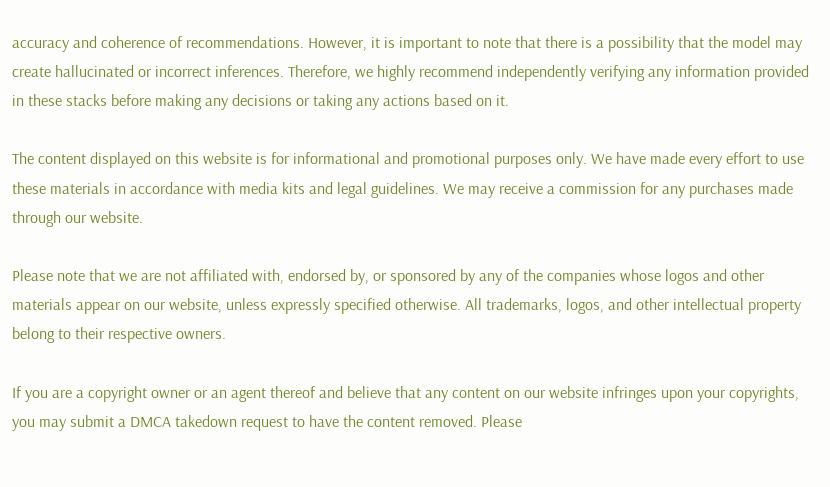accuracy and coherence of recommendations. However, it is important to note that there is a possibility that the model may create hallucinated or incorrect inferences. Therefore, we highly recommend independently verifying any information provided in these stacks before making any decisions or taking any actions based on it.

The content displayed on this website is for informational and promotional purposes only. We have made every effort to use these materials in accordance with media kits and legal guidelines. We may receive a commission for any purchases made through our website.

Please note that we are not affiliated with, endorsed by, or sponsored by any of the companies whose logos and other materials appear on our website, unless expressly specified otherwise. All trademarks, logos, and other intellectual property belong to their respective owners.

If you are a copyright owner or an agent thereof and believe that any content on our website infringes upon your copyrights, you may submit a DMCA takedown request to have the content removed. Please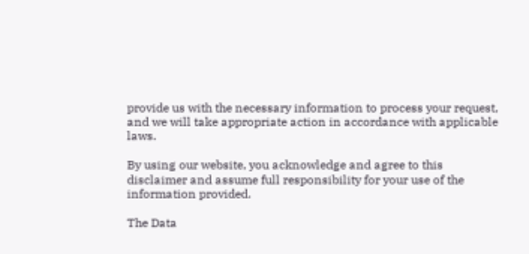provide us with the necessary information to process your request, and we will take appropriate action in accordance with applicable laws.

By using our website, you acknowledge and agree to this disclaimer and assume full responsibility for your use of the information provided.

The Data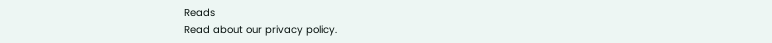Reads
Read about our privacy policy.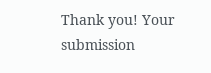Thank you! Your submission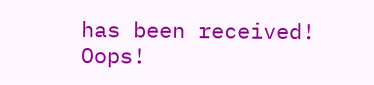has been received!
Oops!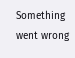Something went wrong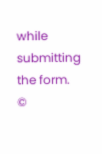while submitting the form.
©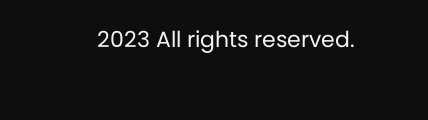2023 All rights reserved.